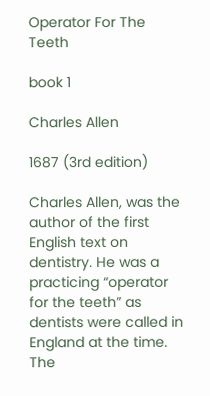Operator For The Teeth

book 1

Charles Allen

1687 (3rd edition)

Charles Allen, was the author of the first English text on dentistry. He was a practicing “operator for the teeth” as dentists were called in England at the time. The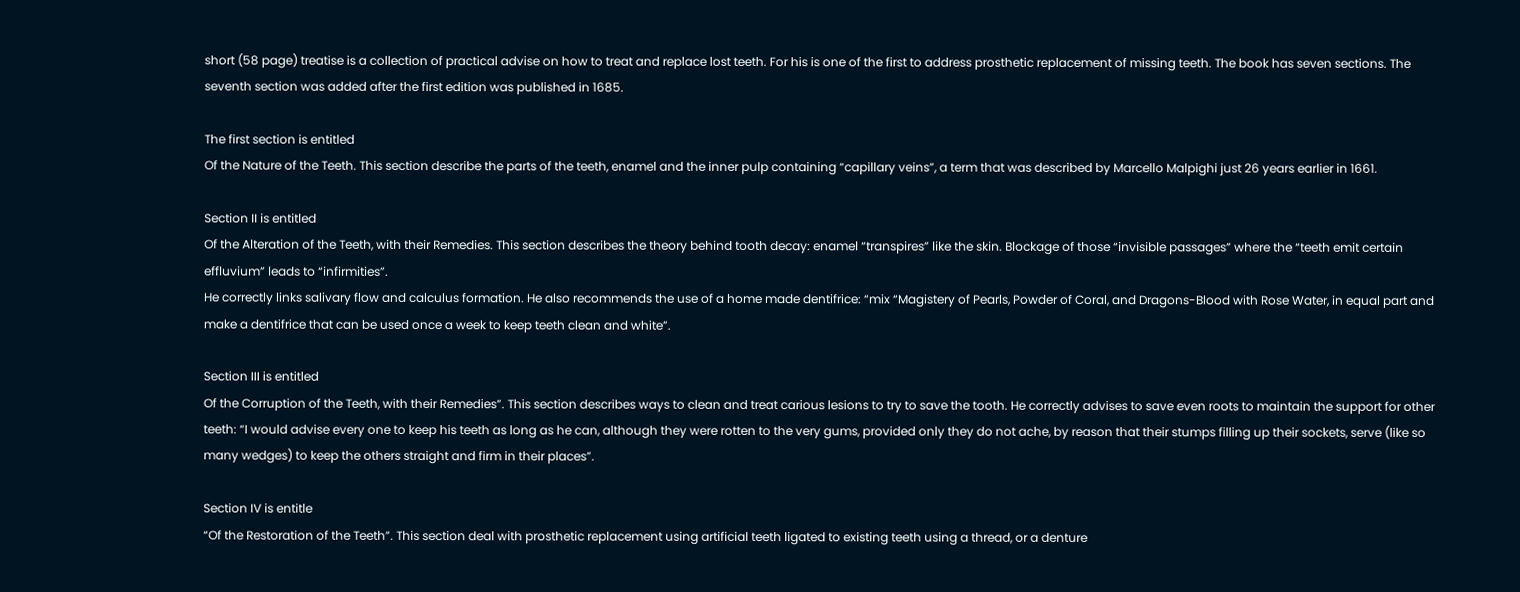short (58 page) treatise is a collection of practical advise on how to treat and replace lost teeth. For his is one of the first to address prosthetic replacement of missing teeth. The book has seven sections. The seventh section was added after the first edition was published in 1685.

The first section is entitled
Of the Nature of the Teeth. This section describe the parts of the teeth, enamel and the inner pulp containing “capillary veins”, a term that was described by Marcello Malpighi just 26 years earlier in 1661.

Section II is entitled
Of the Alteration of the Teeth, with their Remedies. This section describes the theory behind tooth decay: enamel “transpires” like the skin. Blockage of those “invisible passages” where the “teeth emit certain effluvium” leads to “infirmities”.
He correctly links salivary flow and calculus formation. He also recommends the use of a home made dentifrice: “mix “Magistery of Pearls, Powder of Coral, and Dragons-Blood with Rose Water, in equal part and make a dentifrice that can be used once a week to keep teeth clean and white”.

Section III is entitled
Of the Corruption of the Teeth, with their Remedies”. This section describes ways to clean and treat carious lesions to try to save the tooth. He correctly advises to save even roots to maintain the support for other teeth: “I would advise every one to keep his teeth as long as he can, although they were rotten to the very gums, provided only they do not ache, by reason that their stumps filling up their sockets, serve (like so many wedges) to keep the others straight and firm in their places”.

Section IV is entitle
“Of the Restoration of the Teeth”. This section deal with prosthetic replacement using artificial teeth ligated to existing teeth using a thread, or a denture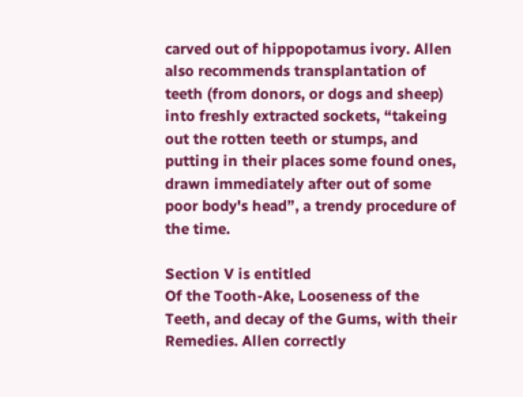carved out of hippopotamus ivory. Allen also recommends transplantation of teeth (from donors, or dogs and sheep) into freshly extracted sockets, “takeing out the rotten teeth or stumps, and putting in their places some found ones, drawn immediately after out of some poor body's head”, a trendy procedure of the time.

Section V is entitled
Of the Tooth-Ake, Looseness of the Teeth, and decay of the Gums, with their Remedies. Allen correctly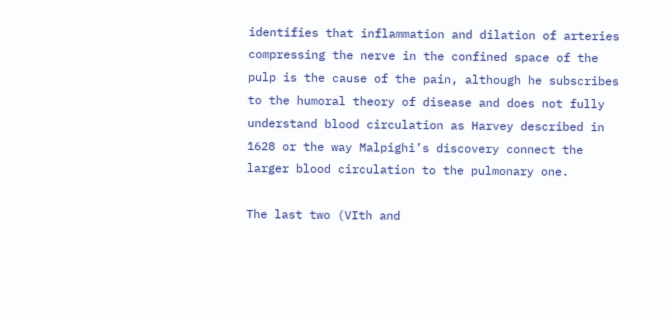identifies that inflammation and dilation of arteries compressing the nerve in the confined space of the pulp is the cause of the pain, although he subscribes to the humoral theory of disease and does not fully understand blood circulation as Harvey described in 1628 or the way Malpighi’s discovery connect the larger blood circulation to the pulmonary one.

The last two (VIth and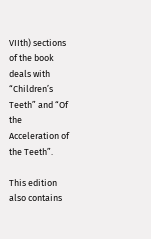VIIth) sections of the book deals with “Children’s Teeth” and “Of the Acceleration of the Teeth”.

This edition also contains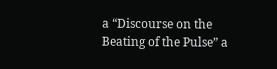a “Discourse on the Beating of the Pulse” a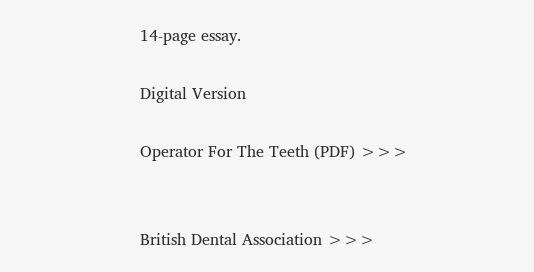14-page essay.

Digital Version

Operator For The Teeth (PDF) >>>


British Dental Association >>>